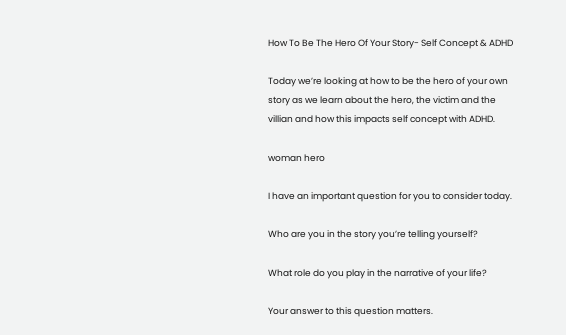How To Be The Hero Of Your Story- Self Concept & ADHD

Today we’re looking at how to be the hero of your own story as we learn about the hero, the victim and the villian and how this impacts self concept with ADHD.

woman hero

I have an important question for you to consider today.

Who are you in the story you’re telling yourself?

What role do you play in the narrative of your life?

Your answer to this question matters.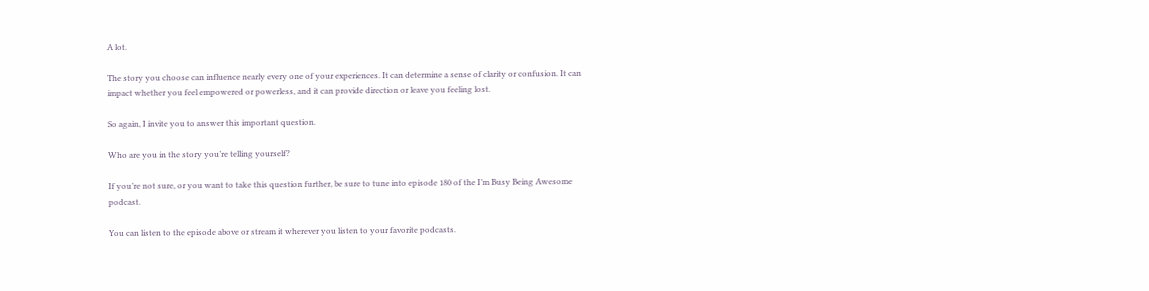A lot.

The story you choose can influence nearly every one of your experiences. It can determine a sense of clarity or confusion. It can impact whether you feel empowered or powerless, and it can provide direction or leave you feeling lost.

So again, I invite you to answer this important question.

Who are you in the story you’re telling yourself?

If you’re not sure, or you want to take this question further, be sure to tune into episode 180 of the I’m Busy Being Awesome podcast.

You can listen to the episode above or stream it wherever you listen to your favorite podcasts.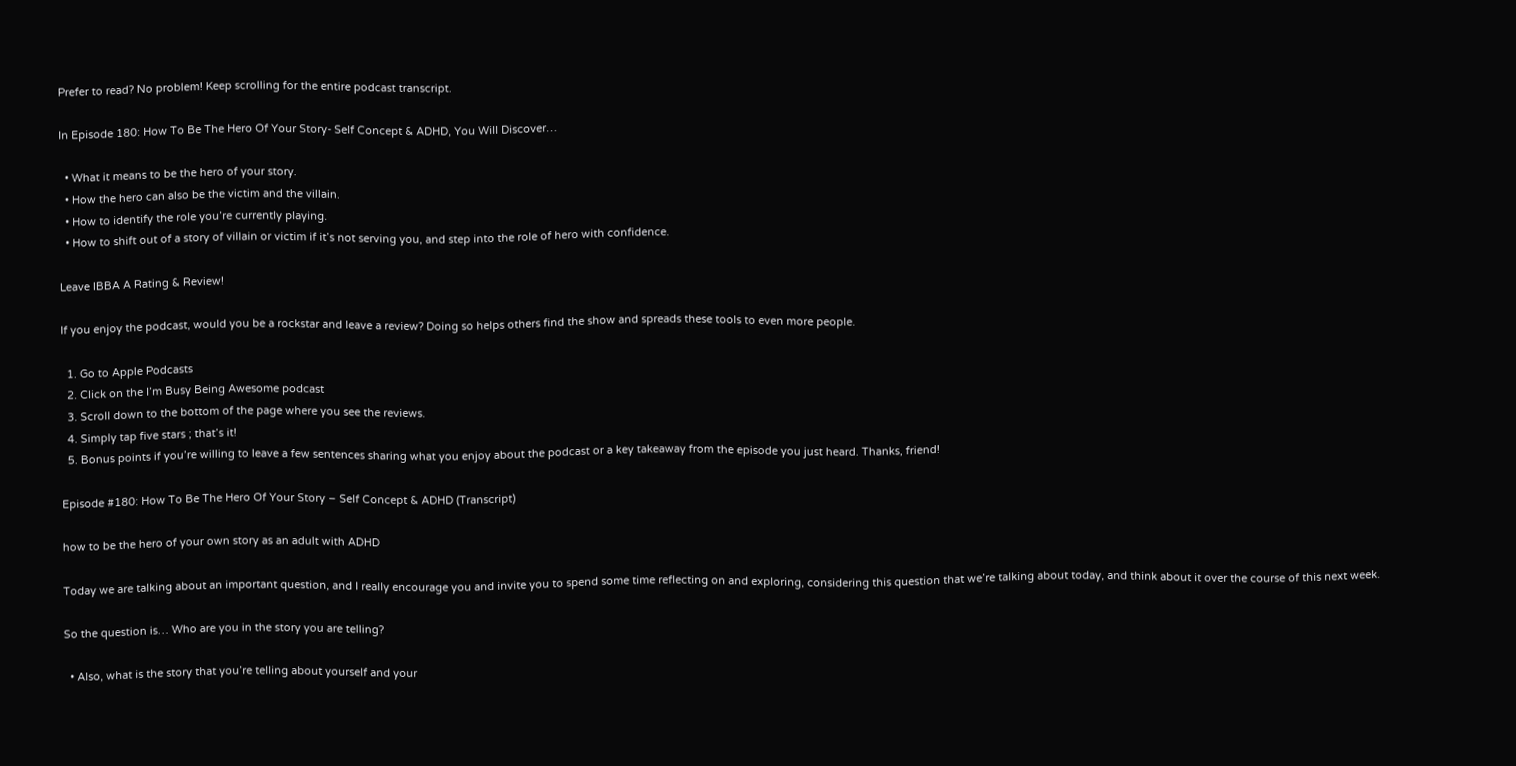Prefer to read? No problem! Keep scrolling for the entire podcast transcript.

In Episode 180: How To Be The Hero Of Your Story- Self Concept & ADHD, You Will Discover…

  • What it means to be the hero of your story.
  • How the hero can also be the victim and the villain.
  • How to identify the role you’re currently playing.
  • How to shift out of a story of villain or victim if it’s not serving you, and step into the role of hero with confidence.

Leave IBBA A Rating & Review!

If you enjoy the podcast, would you be a rockstar and leave a review? Doing so helps others find the show and spreads these tools to even more people.

  1. Go to Apple Podcasts
  2. Click on the I’m Busy Being Awesome podcast
  3. Scroll down to the bottom of the page where you see the reviews.
  4. Simply tap five stars ; that’s it!
  5. Bonus points if you’re willing to leave a few sentences sharing what you enjoy about the podcast or a key takeaway from the episode you just heard. Thanks, friend!

Episode #180: How To Be The Hero Of Your Story – Self Concept & ADHD (Transcript)

how to be the hero of your own story as an adult with ADHD

Today we are talking about an important question, and I really encourage you and invite you to spend some time reflecting on and exploring, considering this question that we’re talking about today, and think about it over the course of this next week.

So the question is… Who are you in the story you are telling?

  • Also, what is the story that you’re telling about yourself and your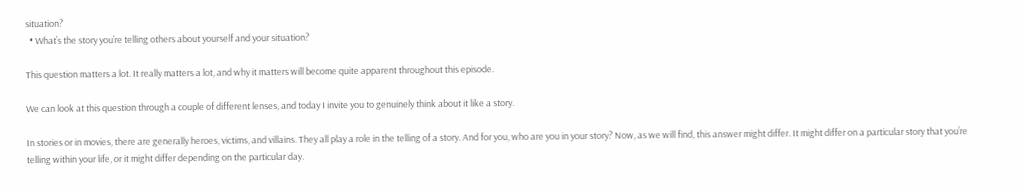situation?
  • What’s the story you’re telling others about yourself and your situation?

This question matters a lot. It really matters a lot, and why it matters will become quite apparent throughout this episode.

We can look at this question through a couple of different lenses, and today I invite you to genuinely think about it like a story.

In stories or in movies, there are generally heroes, victims, and villains. They all play a role in the telling of a story. And for you, who are you in your story? Now, as we will find, this answer might differ. It might differ on a particular story that you’re telling within your life, or it might differ depending on the particular day.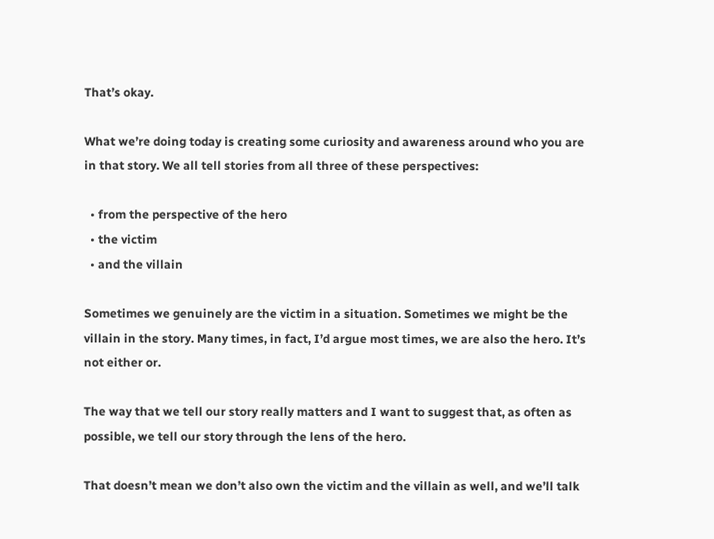That’s okay.

What we’re doing today is creating some curiosity and awareness around who you are in that story. We all tell stories from all three of these perspectives:

  • from the perspective of the hero
  • the victim
  • and the villain

Sometimes we genuinely are the victim in a situation. Sometimes we might be the villain in the story. Many times, in fact, I’d argue most times, we are also the hero. It’s not either or.

The way that we tell our story really matters and I want to suggest that, as often as possible, we tell our story through the lens of the hero.

That doesn’t mean we don’t also own the victim and the villain as well, and we’ll talk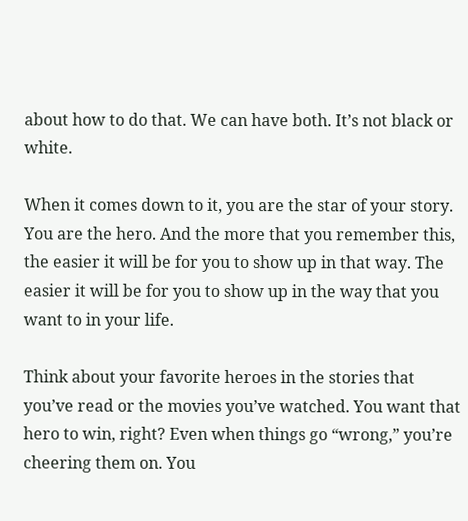about how to do that. We can have both. It’s not black or white.

When it comes down to it, you are the star of your story. You are the hero. And the more that you remember this, the easier it will be for you to show up in that way. The easier it will be for you to show up in the way that you want to in your life.

Think about your favorite heroes in the stories that you’ve read or the movies you’ve watched. You want that hero to win, right? Even when things go “wrong,” you’re cheering them on. You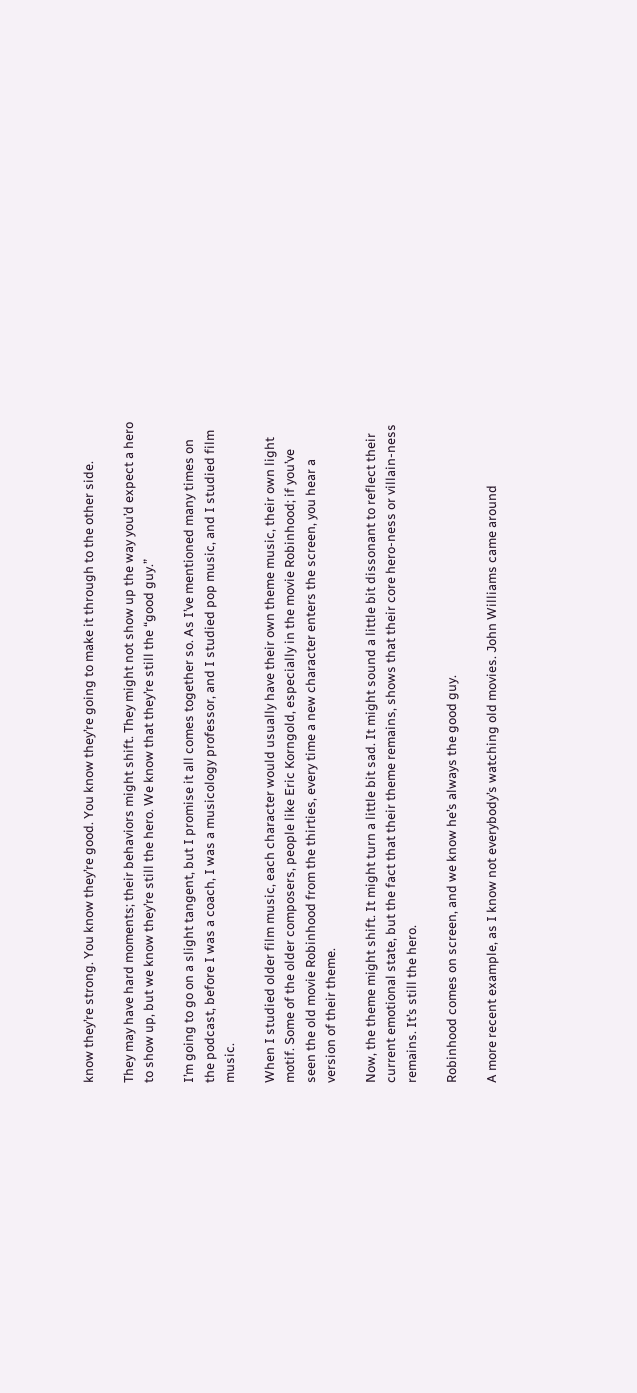know they’re strong. You know they’re good. You know they’re going to make it through to the other side.

They may have hard moments; their behaviors might shift. They might not show up the way you’d expect a hero to show up, but we know they’re still the hero. We know that they’re still the “good guy.”

I’m going to go on a slight tangent, but I promise it all comes together so. As I’ve mentioned many times on the podcast, before I was a coach, I was a musicology professor, and I studied pop music, and I studied film music.

When I studied older film music, each character would usually have their own theme music, their own light motif. Some of the older composers, people like Eric Korngold, especially in the movie Robinhood; if you’ve seen the old movie Robinhood from the thirties, every time a new character enters the screen, you hear a version of their theme.

Now, the theme might shift. It might turn a little bit sad. It might sound a little bit dissonant to reflect their current emotional state, but the fact that their theme remains, shows that their core hero-ness or villain-ness remains. It’s still the hero.

Robinhood comes on screen, and we know he’s always the good guy.

A more recent example, as I know not everybody’s watching old movies. John Williams came around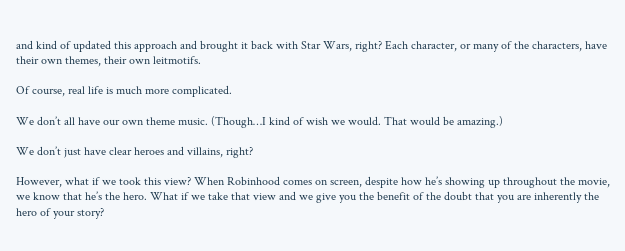and kind of updated this approach and brought it back with Star Wars, right? Each character, or many of the characters, have their own themes, their own leitmotifs.

Of course, real life is much more complicated.

We don’t all have our own theme music. (Though…I kind of wish we would. That would be amazing.)

We don’t just have clear heroes and villains, right?

However, what if we took this view? When Robinhood comes on screen, despite how he’s showing up throughout the movie, we know that he’s the hero. What if we take that view and we give you the benefit of the doubt that you are inherently the hero of your story?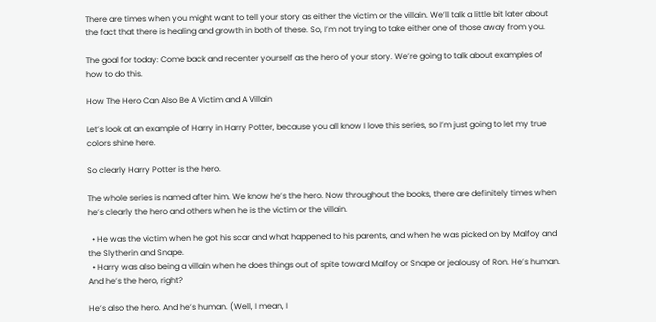There are times when you might want to tell your story as either the victim or the villain. We’ll talk a little bit later about the fact that there is healing and growth in both of these. So, I’m not trying to take either one of those away from you.

The goal for today: Come back and recenter yourself as the hero of your story. We’re going to talk about examples of how to do this.

How The Hero Can Also Be A Victim and A Villain

Let’s look at an example of Harry in Harry Potter, because you all know I love this series, so I’m just going to let my true colors shine here.

So clearly Harry Potter is the hero.

The whole series is named after him. We know he’s the hero. Now throughout the books, there are definitely times when he’s clearly the hero and others when he is the victim or the villain.

  • He was the victim when he got his scar and what happened to his parents, and when he was picked on by Malfoy and the Slytherin and Snape.
  • Harry was also being a villain when he does things out of spite toward Malfoy or Snape or jealousy of Ron. He’s human. And he’s the hero, right?

He’s also the hero. And he’s human. (Well, I mean, I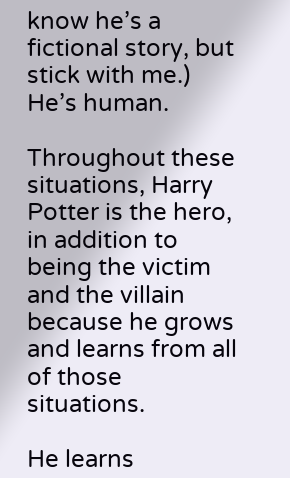know he’s a fictional story, but stick with me.) He’s human.

Throughout these situations, Harry Potter is the hero, in addition to being the victim and the villain because he grows and learns from all of those situations.

He learns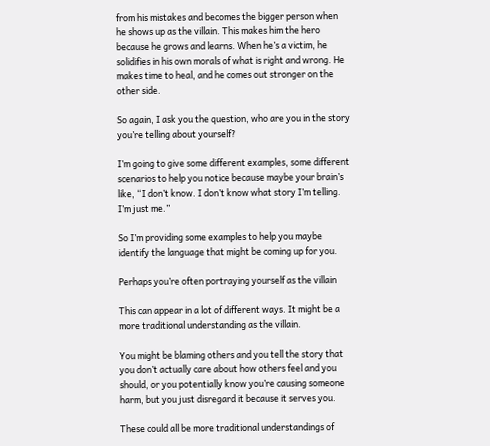from his mistakes and becomes the bigger person when he shows up as the villain. This makes him the hero because he grows and learns. When he’s a victim, he solidifies in his own morals of what is right and wrong. He makes time to heal, and he comes out stronger on the other side.

So again, I ask you the question, who are you in the story you’re telling about yourself?

I’m going to give some different examples, some different scenarios to help you notice because maybe your brain’s like, “I don’t know. I don’t know what story I’m telling. I’m just me.”

So I’m providing some examples to help you maybe identify the language that might be coming up for you.

Perhaps you’re often portraying yourself as the villain

This can appear in a lot of different ways. It might be a more traditional understanding as the villain.

You might be blaming others and you tell the story that you don’t actually care about how others feel and you should, or you potentially know you’re causing someone harm, but you just disregard it because it serves you.

These could all be more traditional understandings of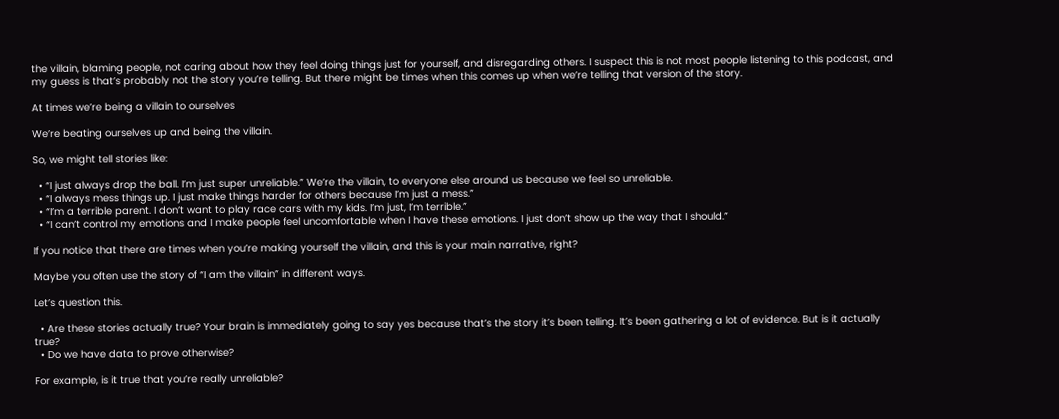the villain, blaming people, not caring about how they feel doing things just for yourself, and disregarding others. I suspect this is not most people listening to this podcast, and my guess is that’s probably not the story you’re telling. But there might be times when this comes up when we’re telling that version of the story.

At times we’re being a villain to ourselves

We’re beating ourselves up and being the villain.

So, we might tell stories like:

  • “I just always drop the ball. I’m just super unreliable.” We’re the villain, to everyone else around us because we feel so unreliable.
  • “I always mess things up. I just make things harder for others because I’m just a mess.”
  • “I’m a terrible parent. I don’t want to play race cars with my kids. I’m just, I’m terrible.”
  • “I can’t control my emotions and I make people feel uncomfortable when I have these emotions. I just don’t show up the way that I should.”

If you notice that there are times when you’re making yourself the villain, and this is your main narrative, right?

Maybe you often use the story of “I am the villain” in different ways.

Let’s question this.

  • Are these stories actually true? Your brain is immediately going to say yes because that’s the story it’s been telling. It’s been gathering a lot of evidence. But is it actually true?
  • Do we have data to prove otherwise?

For example, is it true that you’re really unreliable?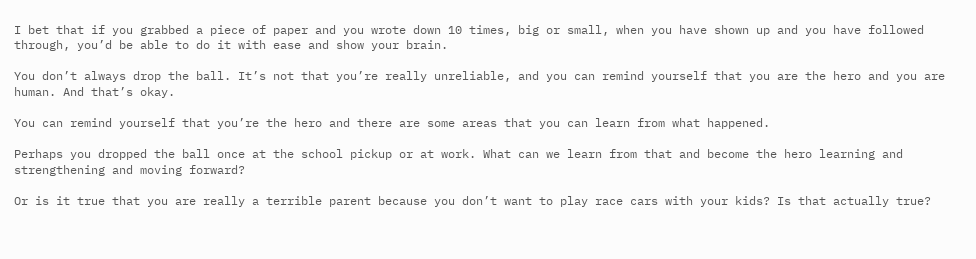I bet that if you grabbed a piece of paper and you wrote down 10 times, big or small, when you have shown up and you have followed through, you’d be able to do it with ease and show your brain.

You don’t always drop the ball. It’s not that you’re really unreliable, and you can remind yourself that you are the hero and you are human. And that’s okay.

You can remind yourself that you’re the hero and there are some areas that you can learn from what happened.

Perhaps you dropped the ball once at the school pickup or at work. What can we learn from that and become the hero learning and strengthening and moving forward?

Or is it true that you are really a terrible parent because you don’t want to play race cars with your kids? Is that actually true?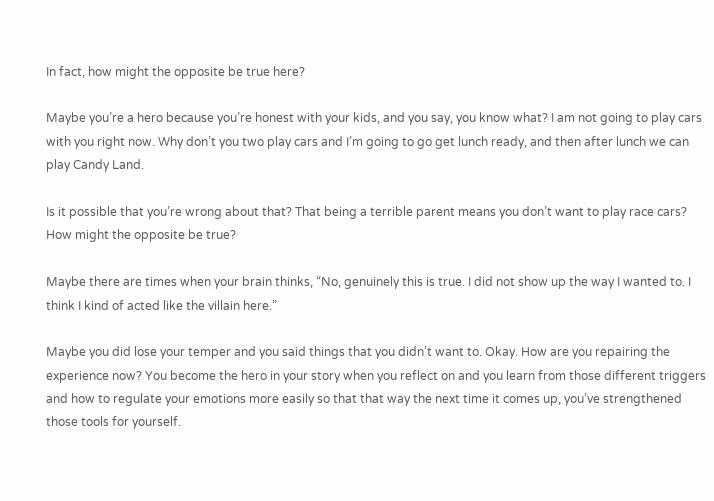In fact, how might the opposite be true here?

Maybe you’re a hero because you’re honest with your kids, and you say, you know what? I am not going to play cars with you right now. Why don’t you two play cars and I’m going to go get lunch ready, and then after lunch we can play Candy Land.

Is it possible that you’re wrong about that? That being a terrible parent means you don’t want to play race cars? How might the opposite be true?

Maybe there are times when your brain thinks, “No, genuinely this is true. I did not show up the way I wanted to. I think I kind of acted like the villain here.”

Maybe you did lose your temper and you said things that you didn’t want to. Okay. How are you repairing the experience now? You become the hero in your story when you reflect on and you learn from those different triggers and how to regulate your emotions more easily so that that way the next time it comes up, you’ve strengthened those tools for yourself.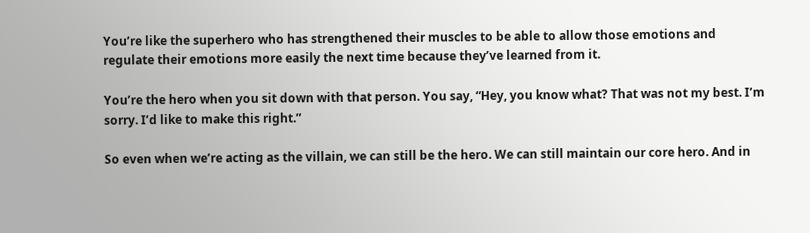You’re like the superhero who has strengthened their muscles to be able to allow those emotions and regulate their emotions more easily the next time because they’ve learned from it.

You’re the hero when you sit down with that person. You say, “Hey, you know what? That was not my best. I’m sorry. I’d like to make this right.”

So even when we’re acting as the villain, we can still be the hero. We can still maintain our core hero. And in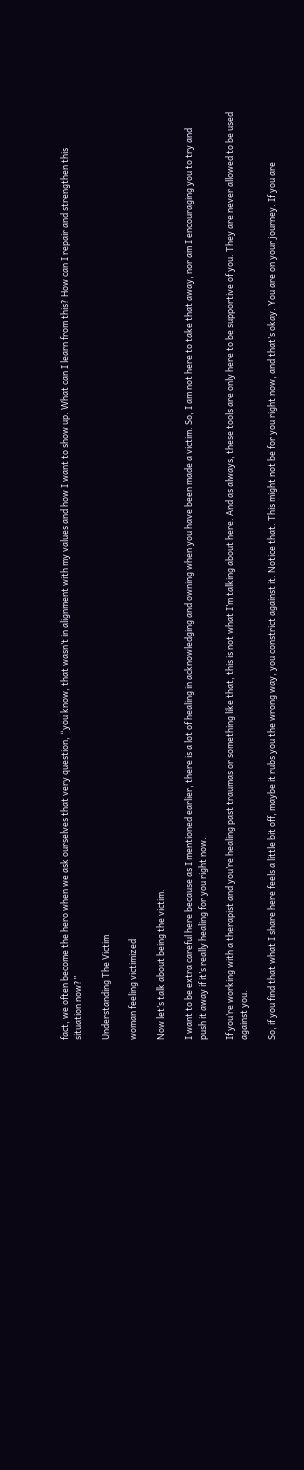fact, we often become the hero when we ask ourselves that very question, “you know, that wasn’t in alignment with my values and how I want to show up. What can I learn from this? How can I repair and strengthen this situation now?”

Understanding The Victim

woman feeling victimized

Now let’s talk about being the victim.

I want to be extra careful here because as I mentioned earlier, there is a lot of healing in acknowledging and owning when you have been made a victim. So, I am not here to take that away, nor am I encouraging you to try and push it away if it’s really healing for you right now.

If you’re working with a therapist and you’re healing past traumas or something like that, this is not what I’m talking about here. And as always, these tools are only here to be supportive of you. They are never allowed to be used against you.

So, if you find that what I share here feels a little bit off, maybe it rubs you the wrong way, you constrict against it. Notice that. This might not be for you right now, and that’s okay. You are on your journey. If you are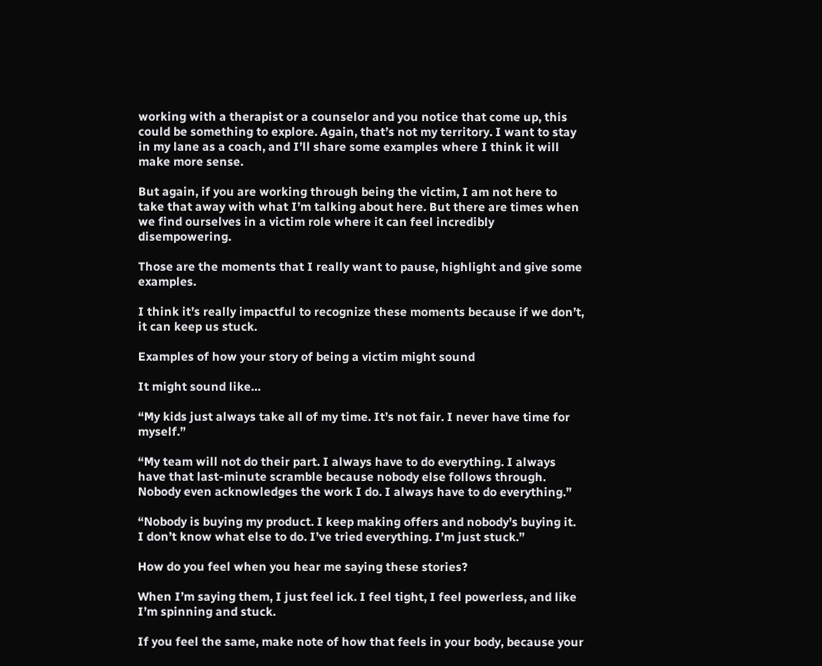working with a therapist or a counselor and you notice that come up, this could be something to explore. Again, that’s not my territory. I want to stay in my lane as a coach, and I’ll share some examples where I think it will make more sense.

But again, if you are working through being the victim, I am not here to take that away with what I’m talking about here. But there are times when we find ourselves in a victim role where it can feel incredibly disempowering.

Those are the moments that I really want to pause, highlight and give some examples.

I think it’s really impactful to recognize these moments because if we don’t, it can keep us stuck.

Examples of how your story of being a victim might sound

It might sound like…

“My kids just always take all of my time. It’s not fair. I never have time for myself.”

“My team will not do their part. I always have to do everything. I always have that last-minute scramble because nobody else follows through. Nobody even acknowledges the work I do. I always have to do everything.”

“Nobody is buying my product. I keep making offers and nobody’s buying it. I don’t know what else to do. I’ve tried everything. I’m just stuck.”

How do you feel when you hear me saying these stories?

When I’m saying them, I just feel ick. I feel tight, I feel powerless, and like I’m spinning and stuck.

If you feel the same, make note of how that feels in your body, because your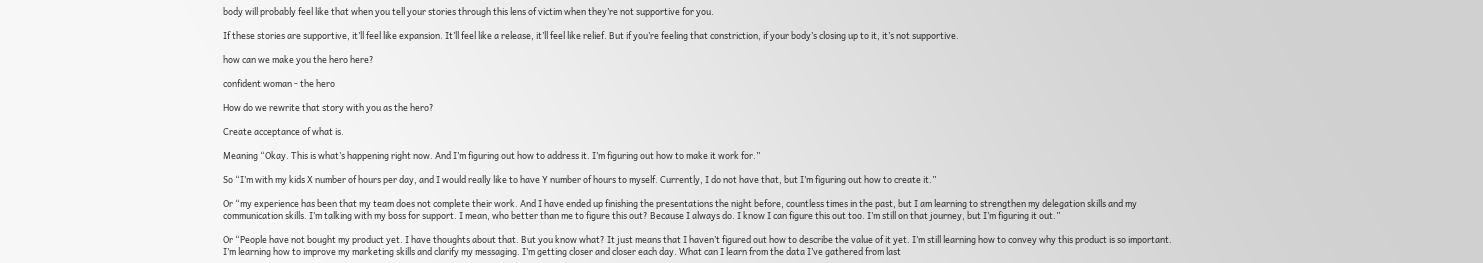body will probably feel like that when you tell your stories through this lens of victim when they’re not supportive for you.

If these stories are supportive, it’ll feel like expansion. It’ll feel like a release, it’ll feel like relief. But if you’re feeling that constriction, if your body’s closing up to it, it’s not supportive.

how can we make you the hero here?

confident woman - the hero

How do we rewrite that story with you as the hero?

Create acceptance of what is.

Meaning “Okay. This is what’s happening right now. And I’m figuring out how to address it. I’m figuring out how to make it work for.”

So “I’m with my kids X number of hours per day, and I would really like to have Y number of hours to myself. Currently, I do not have that, but I’m figuring out how to create it.”

Or “my experience has been that my team does not complete their work. And I have ended up finishing the presentations the night before, countless times in the past, but I am learning to strengthen my delegation skills and my communication skills. I’m talking with my boss for support. I mean, who better than me to figure this out? Because I always do. I know I can figure this out too. I’m still on that journey, but I’m figuring it out.”

Or “People have not bought my product yet. I have thoughts about that. But you know what? It just means that I haven’t figured out how to describe the value of it yet. I’m still learning how to convey why this product is so important. I’m learning how to improve my marketing skills and clarify my messaging. I’m getting closer and closer each day. What can I learn from the data I’ve gathered from last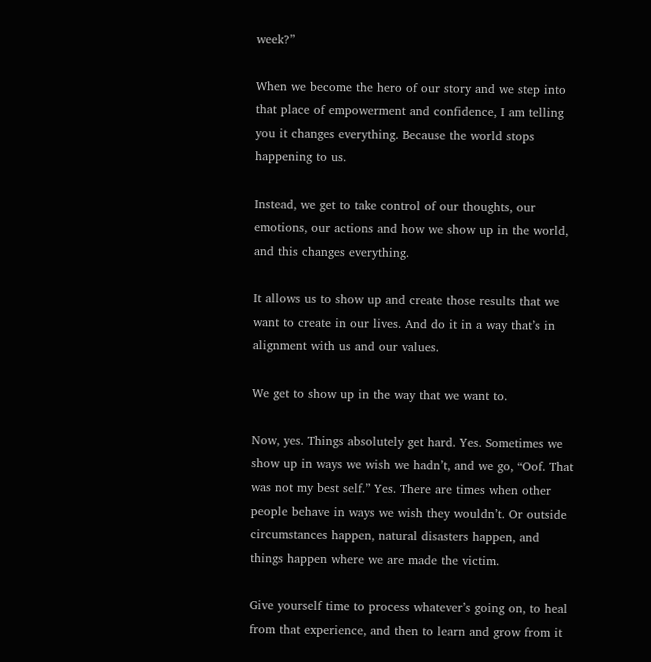week?”

When we become the hero of our story and we step into that place of empowerment and confidence, I am telling you it changes everything. Because the world stops happening to us.

Instead, we get to take control of our thoughts, our emotions, our actions and how we show up in the world, and this changes everything.

It allows us to show up and create those results that we want to create in our lives. And do it in a way that’s in alignment with us and our values.

We get to show up in the way that we want to.

Now, yes. Things absolutely get hard. Yes. Sometimes we show up in ways we wish we hadn’t, and we go, “Oof. That was not my best self.” Yes. There are times when other people behave in ways we wish they wouldn’t. Or outside circumstances happen, natural disasters happen, and things happen where we are made the victim.

Give yourself time to process whatever’s going on, to heal from that experience, and then to learn and grow from it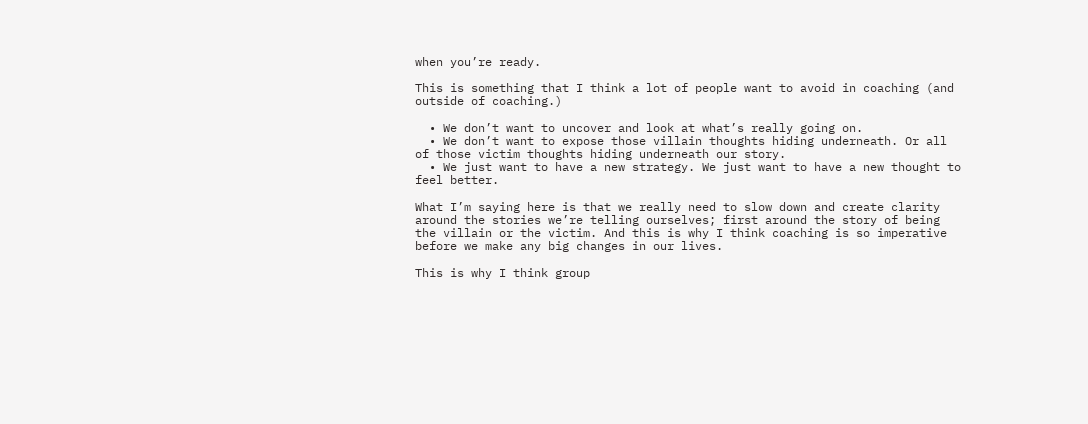when you’re ready.

This is something that I think a lot of people want to avoid in coaching (and outside of coaching.)

  • We don’t want to uncover and look at what’s really going on.
  • We don’t want to expose those villain thoughts hiding underneath. Or all of those victim thoughts hiding underneath our story.
  • We just want to have a new strategy. We just want to have a new thought to feel better.

What I’m saying here is that we really need to slow down and create clarity around the stories we’re telling ourselves; first around the story of being the villain or the victim. And this is why I think coaching is so imperative before we make any big changes in our lives.

This is why I think group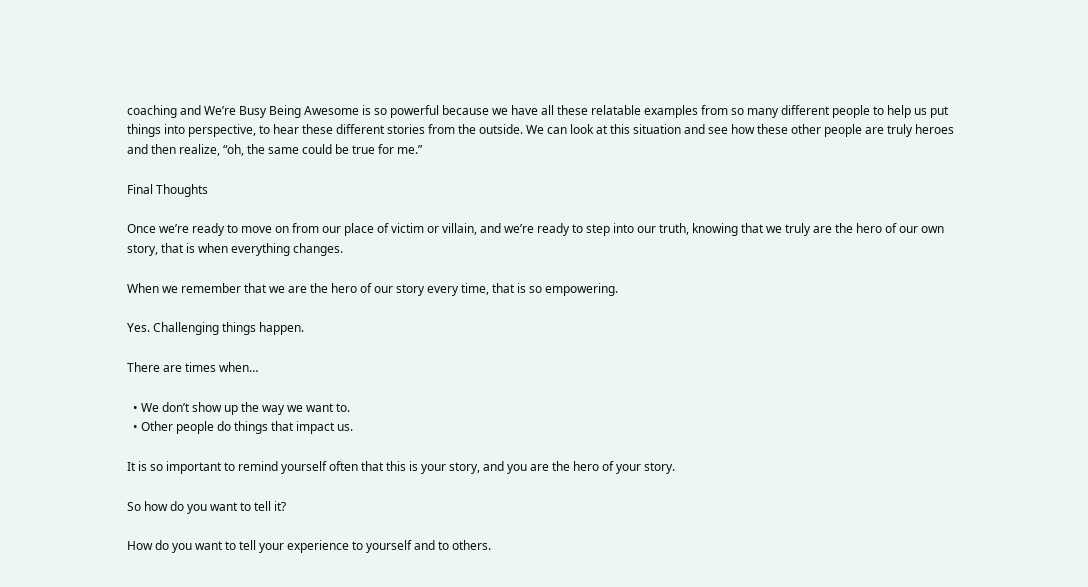coaching and We’re Busy Being Awesome is so powerful because we have all these relatable examples from so many different people to help us put things into perspective, to hear these different stories from the outside. We can look at this situation and see how these other people are truly heroes and then realize, “oh, the same could be true for me.”

Final Thoughts

Once we’re ready to move on from our place of victim or villain, and we’re ready to step into our truth, knowing that we truly are the hero of our own story, that is when everything changes.

When we remember that we are the hero of our story every time, that is so empowering.

Yes. Challenging things happen.

There are times when…

  • We don’t show up the way we want to.
  • Other people do things that impact us.

It is so important to remind yourself often that this is your story, and you are the hero of your story.

So how do you want to tell it?

How do you want to tell your experience to yourself and to others.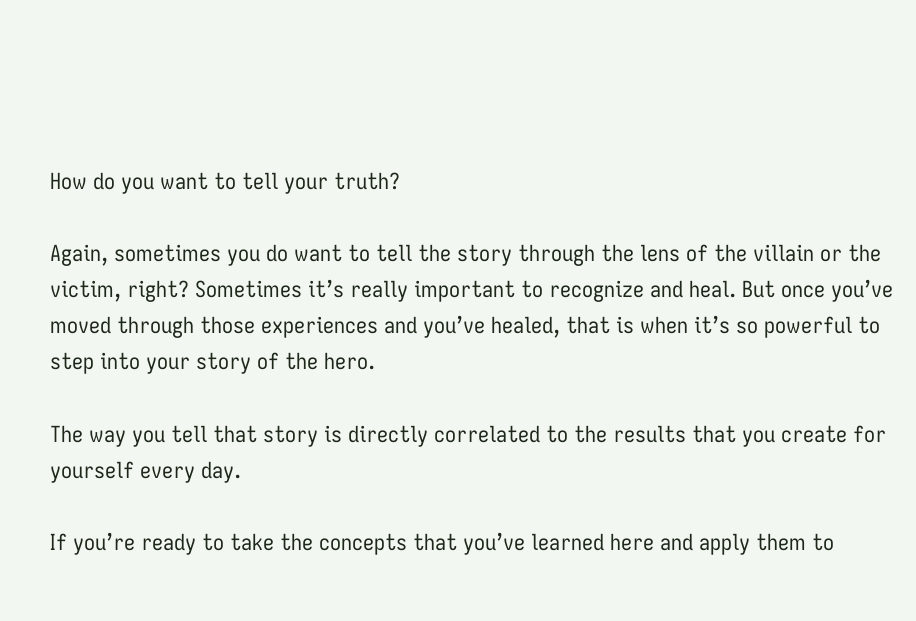How do you want to tell your truth?

Again, sometimes you do want to tell the story through the lens of the villain or the victim, right? Sometimes it’s really important to recognize and heal. But once you’ve moved through those experiences and you’ve healed, that is when it’s so powerful to step into your story of the hero.

The way you tell that story is directly correlated to the results that you create for yourself every day.

If you’re ready to take the concepts that you’ve learned here and apply them to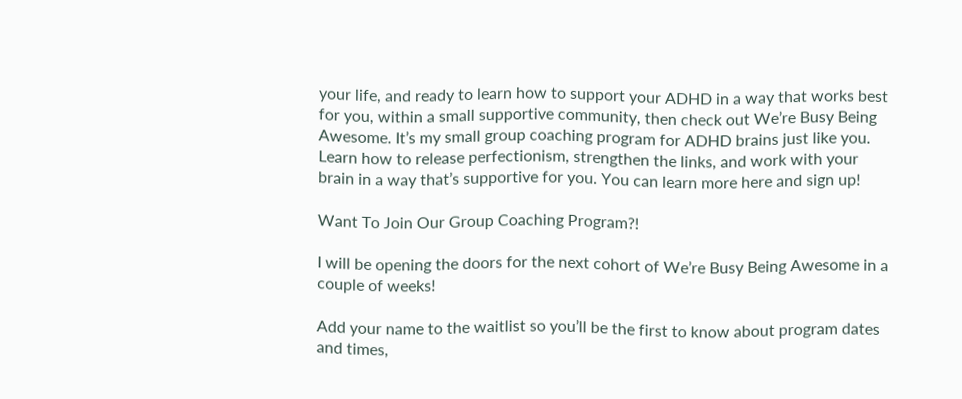your life, and ready to learn how to support your ADHD in a way that works best for you, within a small supportive community, then check out We’re Busy Being Awesome. It’s my small group coaching program for ADHD brains just like you. Learn how to release perfectionism, strengthen the links, and work with your brain in a way that’s supportive for you. You can learn more here and sign up!

Want To Join Our Group Coaching Program?!

I will be opening the doors for the next cohort of We’re Busy Being Awesome in a couple of weeks!

Add your name to the waitlist so you’ll be the first to know about program dates and times,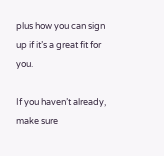plus how you can sign up if it’s a great fit for you.

If you haven’t already, make sure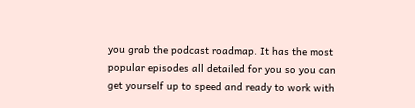you grab the podcast roadmap. It has the most popular episodes all detailed for you so you can get yourself up to speed and ready to work with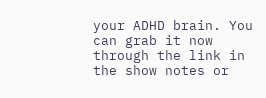your ADHD brain. You can grab it now through the link in the show notes or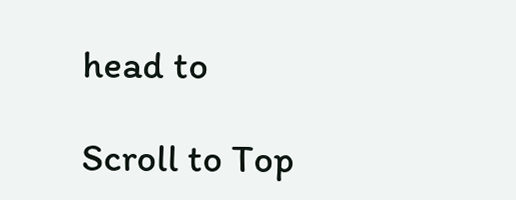head to

Scroll to Top